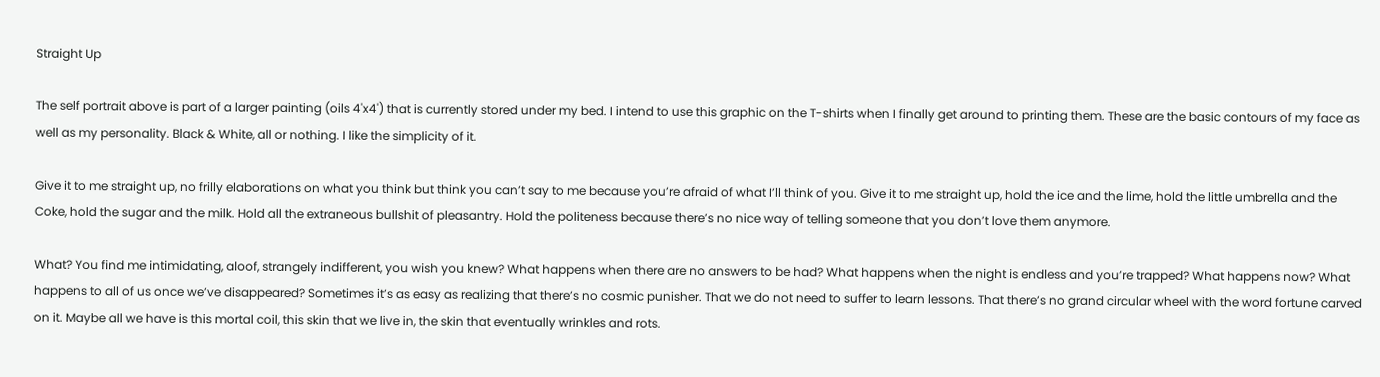Straight Up

The self portrait above is part of a larger painting (oils 4'x4') that is currently stored under my bed. I intend to use this graphic on the T-shirts when I finally get around to printing them. These are the basic contours of my face as well as my personality. Black & White, all or nothing. I like the simplicity of it.

Give it to me straight up, no frilly elaborations on what you think but think you can’t say to me because you’re afraid of what I’ll think of you. Give it to me straight up, hold the ice and the lime, hold the little umbrella and the Coke, hold the sugar and the milk. Hold all the extraneous bullshit of pleasantry. Hold the politeness because there’s no nice way of telling someone that you don’t love them anymore.

What? You find me intimidating, aloof, strangely indifferent, you wish you knew? What happens when there are no answers to be had? What happens when the night is endless and you’re trapped? What happens now? What happens to all of us once we’ve disappeared? Sometimes it’s as easy as realizing that there’s no cosmic punisher. That we do not need to suffer to learn lessons. That there’s no grand circular wheel with the word fortune carved on it. Maybe all we have is this mortal coil, this skin that we live in, the skin that eventually wrinkles and rots.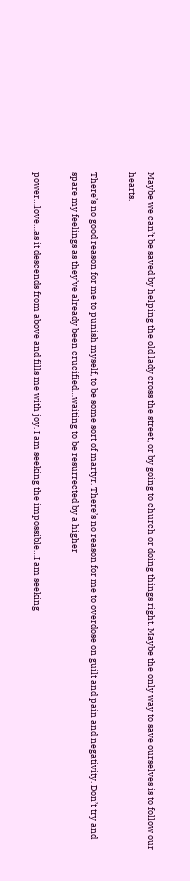Maybe we can’t be saved by helping the old lady cross the street, or by going to church or doing things right. Maybe the only way to save ourselves is to follow our hearts.

There’s no good reason for me to punish myself, to be some sort of martyr. There’s no reason for me to overdose on guilt and pain and negativity. Don’t try and spare my feelings as they’ve already been crucified…waiting to be resurrected by a higher

power…love…as it descends from above and fills me with joy. I am seeking the impossible…I am seeking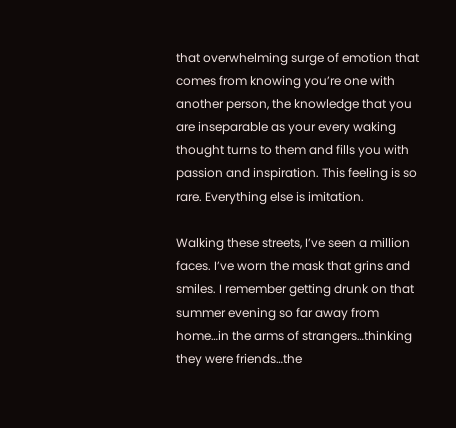that overwhelming surge of emotion that comes from knowing you’re one with another person, the knowledge that you are inseparable as your every waking thought turns to them and fills you with passion and inspiration. This feeling is so rare. Everything else is imitation.

Walking these streets, I’ve seen a million faces. I’ve worn the mask that grins and smiles. I remember getting drunk on that summer evening so far away from home…in the arms of strangers…thinking they were friends…the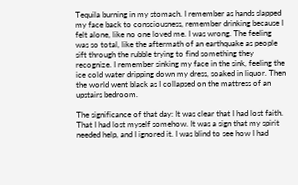Tequila burning in my stomach. I remember as hands slapped my face back to consciousness, remember drinking because I felt alone, like no one loved me. I was wrong. The feeling was so total, like the aftermath of an earthquake as people sift through the rubble trying to find something they recognize. I remember sinking my face in the sink, feeling the ice cold water dripping down my dress, soaked in liquor. Then the world went black as I collapsed on the mattress of an upstairs bedroom.

The significance of that day: It was clear that I had lost faith. That I had lost myself somehow. It was a sign that my spirit needed help, and I ignored it. I was blind to see how I had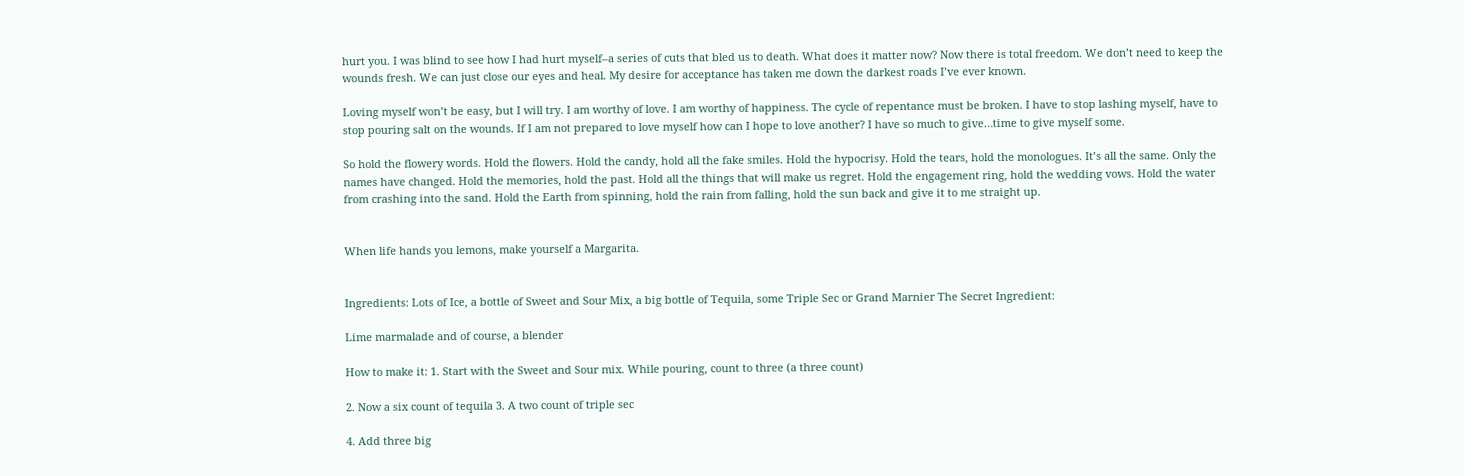hurt you. I was blind to see how I had hurt myself–a series of cuts that bled us to death. What does it matter now? Now there is total freedom. We don’t need to keep the wounds fresh. We can just close our eyes and heal. My desire for acceptance has taken me down the darkest roads I’ve ever known.

Loving myself won’t be easy, but I will try. I am worthy of love. I am worthy of happiness. The cycle of repentance must be broken. I have to stop lashing myself, have to stop pouring salt on the wounds. If I am not prepared to love myself how can I hope to love another? I have so much to give…time to give myself some.

So hold the flowery words. Hold the flowers. Hold the candy, hold all the fake smiles. Hold the hypocrisy. Hold the tears, hold the monologues. It’s all the same. Only the names have changed. Hold the memories, hold the past. Hold all the things that will make us regret. Hold the engagement ring, hold the wedding vows. Hold the water from crashing into the sand. Hold the Earth from spinning, hold the rain from falling, hold the sun back and give it to me straight up.


When life hands you lemons, make yourself a Margarita.


Ingredients: Lots of Ice, a bottle of Sweet and Sour Mix, a big bottle of Tequila, some Triple Sec or Grand Marnier The Secret Ingredient:

Lime marmalade and of course, a blender

How to make it: 1. Start with the Sweet and Sour mix. While pouring, count to three (a three count)

2. Now a six count of tequila 3. A two count of triple sec

4. Add three big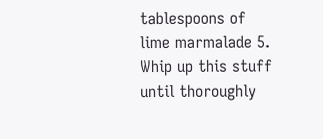tablespoons of lime marmalade 5. Whip up this stuff until thoroughly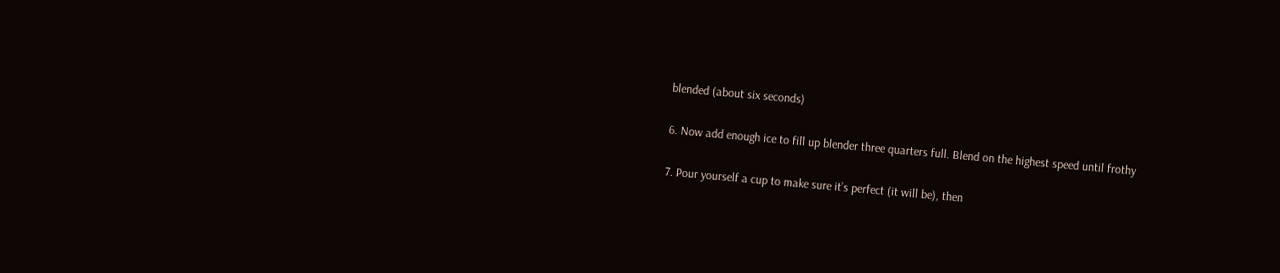blended (about six seconds)

6. Now add enough ice to fill up blender three quarters full. Blend on the highest speed until frothy

7. Pour yourself a cup to make sure it’s perfect (it will be), then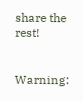share the rest!


Warning: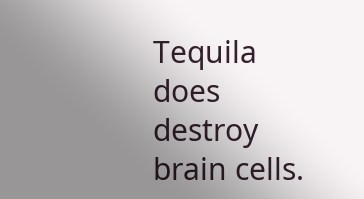Tequila does destroy brain cells.